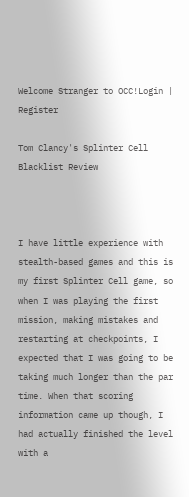Welcome Stranger to OCC!Login | Register

Tom Clancy's Splinter Cell Blacklist Review



I have little experience with stealth-based games and this is my first Splinter Cell game, so when I was playing the first mission, making mistakes and restarting at checkpoints, I expected that I was going to be taking much longer than the par time. When that scoring information came up though, I had actually finished the level with a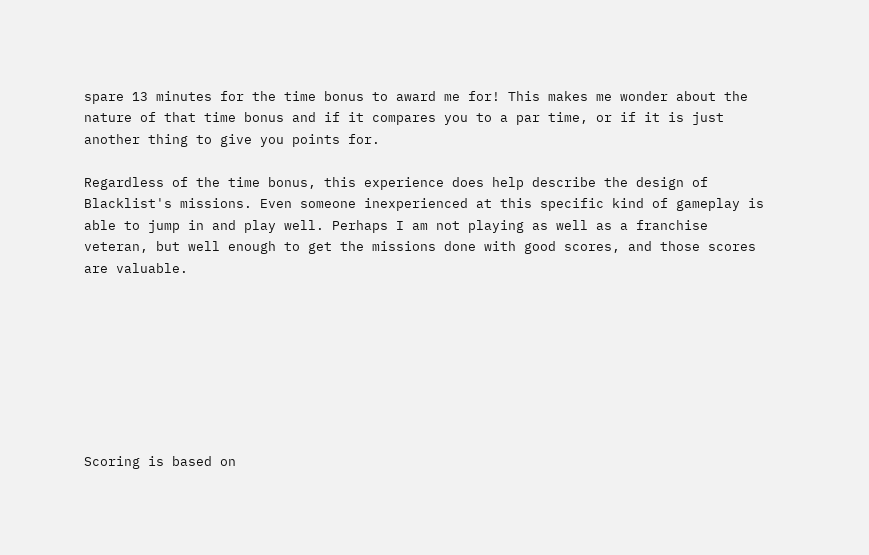spare 13 minutes for the time bonus to award me for! This makes me wonder about the nature of that time bonus and if it compares you to a par time, or if it is just another thing to give you points for.

Regardless of the time bonus, this experience does help describe the design of Blacklist's missions. Even someone inexperienced at this specific kind of gameplay is able to jump in and play well. Perhaps I am not playing as well as a franchise veteran, but well enough to get the missions done with good scores, and those scores are valuable.








Scoring is based on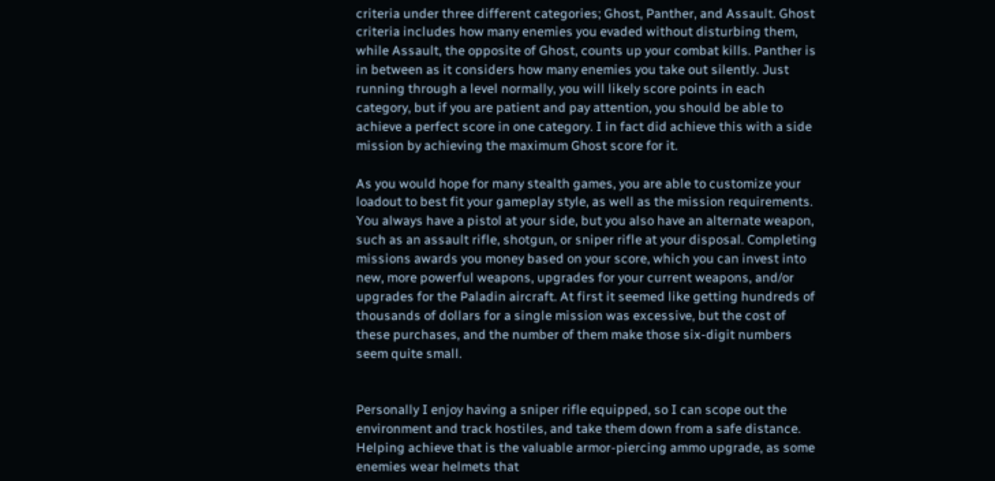criteria under three different categories; Ghost, Panther, and Assault. Ghost criteria includes how many enemies you evaded without disturbing them, while Assault, the opposite of Ghost, counts up your combat kills. Panther is in between as it considers how many enemies you take out silently. Just running through a level normally, you will likely score points in each category, but if you are patient and pay attention, you should be able to achieve a perfect score in one category. I in fact did achieve this with a side mission by achieving the maximum Ghost score for it.

As you would hope for many stealth games, you are able to customize your loadout to best fit your gameplay style, as well as the mission requirements. You always have a pistol at your side, but you also have an alternate weapon, such as an assault rifle, shotgun, or sniper rifle at your disposal. Completing missions awards you money based on your score, which you can invest into new, more powerful weapons, upgrades for your current weapons, and/or upgrades for the Paladin aircraft. At first it seemed like getting hundreds of thousands of dollars for a single mission was excessive, but the cost of these purchases, and the number of them make those six-digit numbers seem quite small.


Personally I enjoy having a sniper rifle equipped, so I can scope out the environment and track hostiles, and take them down from a safe distance. Helping achieve that is the valuable armor-piercing ammo upgrade, as some enemies wear helmets that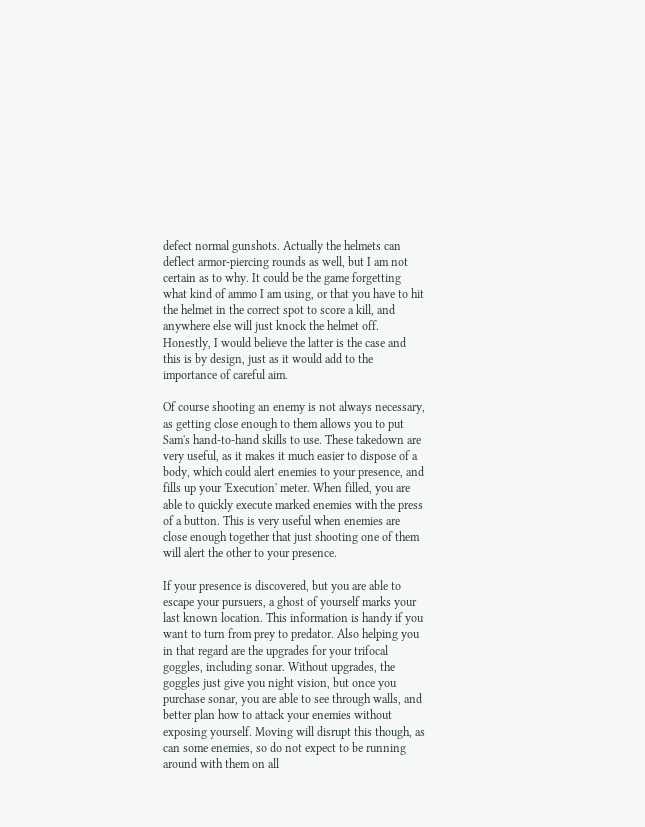defect normal gunshots. Actually the helmets can deflect armor-piercing rounds as well, but I am not certain as to why. It could be the game forgetting what kind of ammo I am using, or that you have to hit the helmet in the correct spot to score a kill, and anywhere else will just knock the helmet off. Honestly, I would believe the latter is the case and this is by design, just as it would add to the importance of careful aim.

Of course shooting an enemy is not always necessary, as getting close enough to them allows you to put Sam's hand-to-hand skills to use. These takedown are very useful, as it makes it much easier to dispose of a body, which could alert enemies to your presence, and fills up your 'Execution' meter. When filled, you are able to quickly execute marked enemies with the press of a button. This is very useful when enemies are close enough together that just shooting one of them will alert the other to your presence.

If your presence is discovered, but you are able to escape your pursuers, a ghost of yourself marks your last known location. This information is handy if you want to turn from prey to predator. Also helping you in that regard are the upgrades for your trifocal goggles, including sonar. Without upgrades, the goggles just give you night vision, but once you purchase sonar, you are able to see through walls, and better plan how to attack your enemies without exposing yourself. Moving will disrupt this though, as can some enemies, so do not expect to be running around with them on all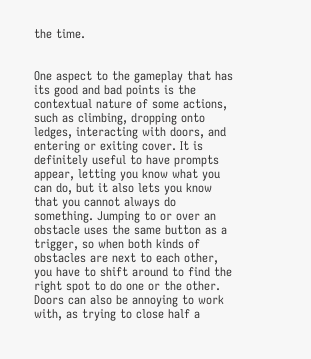the time.


One aspect to the gameplay that has its good and bad points is the contextual nature of some actions, such as climbing, dropping onto ledges, interacting with doors, and entering or exiting cover. It is definitely useful to have prompts appear, letting you know what you can do, but it also lets you know that you cannot always do something. Jumping to or over an obstacle uses the same button as a trigger, so when both kinds of obstacles are next to each other, you have to shift around to find the right spot to do one or the other. Doors can also be annoying to work with, as trying to close half a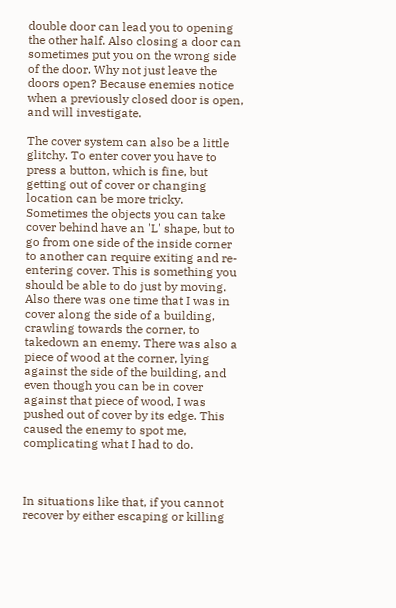double door can lead you to opening the other half. Also closing a door can sometimes put you on the wrong side of the door. Why not just leave the doors open? Because enemies notice when a previously closed door is open, and will investigate.

The cover system can also be a little glitchy. To enter cover you have to press a button, which is fine, but getting out of cover or changing location can be more tricky. Sometimes the objects you can take cover behind have an 'L' shape, but to go from one side of the inside corner to another can require exiting and re-entering cover. This is something you should be able to do just by moving. Also there was one time that I was in cover along the side of a building, crawling towards the corner, to takedown an enemy. There was also a piece of wood at the corner, lying against the side of the building, and even though you can be in cover against that piece of wood, I was pushed out of cover by its edge. This caused the enemy to spot me, complicating what I had to do.



In situations like that, if you cannot recover by either escaping or killing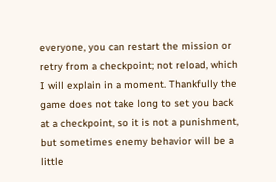everyone, you can restart the mission or retry from a checkpoint; not reload, which I will explain in a moment. Thankfully the game does not take long to set you back at a checkpoint, so it is not a punishment, but sometimes enemy behavior will be a little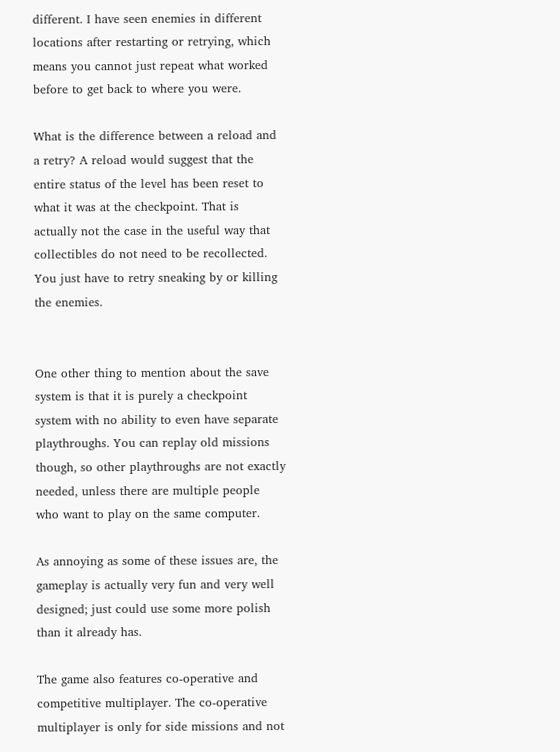different. I have seen enemies in different locations after restarting or retrying, which means you cannot just repeat what worked before to get back to where you were.

What is the difference between a reload and a retry? A reload would suggest that the entire status of the level has been reset to what it was at the checkpoint. That is actually not the case in the useful way that collectibles do not need to be recollected. You just have to retry sneaking by or killing the enemies.


One other thing to mention about the save system is that it is purely a checkpoint system with no ability to even have separate playthroughs. You can replay old missions though, so other playthroughs are not exactly needed, unless there are multiple people who want to play on the same computer.

As annoying as some of these issues are, the gameplay is actually very fun and very well designed; just could use some more polish than it already has.

The game also features co-operative and competitive multiplayer. The co-operative multiplayer is only for side missions and not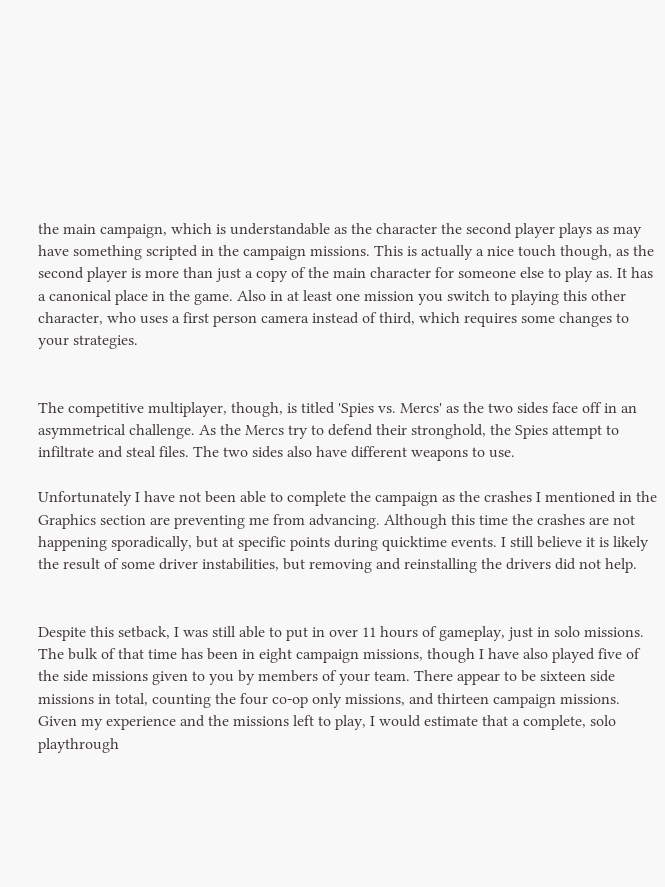the main campaign, which is understandable as the character the second player plays as may have something scripted in the campaign missions. This is actually a nice touch though, as the second player is more than just a copy of the main character for someone else to play as. It has a canonical place in the game. Also in at least one mission you switch to playing this other character, who uses a first person camera instead of third, which requires some changes to your strategies.


The competitive multiplayer, though, is titled 'Spies vs. Mercs' as the two sides face off in an asymmetrical challenge. As the Mercs try to defend their stronghold, the Spies attempt to infiltrate and steal files. The two sides also have different weapons to use.

Unfortunately I have not been able to complete the campaign as the crashes I mentioned in the Graphics section are preventing me from advancing. Although this time the crashes are not happening sporadically, but at specific points during quicktime events. I still believe it is likely the result of some driver instabilities, but removing and reinstalling the drivers did not help.


Despite this setback, I was still able to put in over 11 hours of gameplay, just in solo missions. The bulk of that time has been in eight campaign missions, though I have also played five of the side missions given to you by members of your team. There appear to be sixteen side missions in total, counting the four co-op only missions, and thirteen campaign missions. Given my experience and the missions left to play, I would estimate that a complete, solo playthrough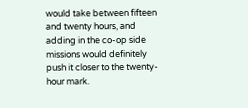would take between fifteen and twenty hours, and adding in the co-op side missions would definitely push it closer to the twenty-hour mark.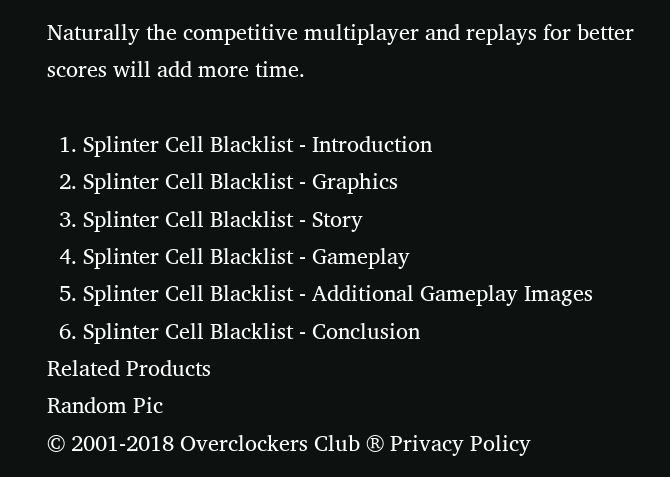Naturally the competitive multiplayer and replays for better scores will add more time.

  1. Splinter Cell Blacklist - Introduction
  2. Splinter Cell Blacklist - Graphics
  3. Splinter Cell Blacklist - Story
  4. Splinter Cell Blacklist - Gameplay
  5. Splinter Cell Blacklist - Additional Gameplay Images
  6. Splinter Cell Blacklist - Conclusion
Related Products
Random Pic
© 2001-2018 Overclockers Club ® Privacy Policy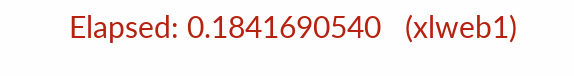Elapsed: 0.1841690540   (xlweb1)